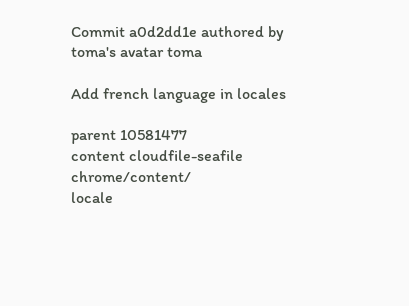Commit a0d2dd1e authored by toma's avatar toma

Add french language in locales

parent 10581477
content cloudfile-seafile chrome/content/
locale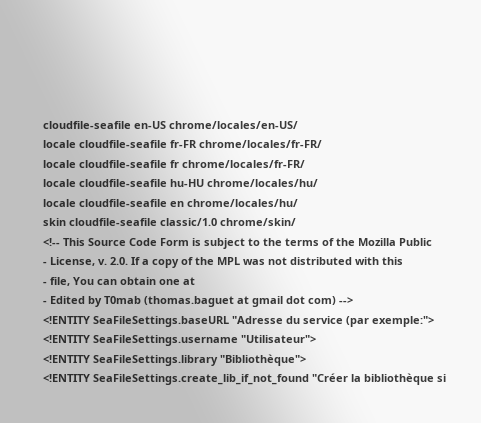cloudfile-seafile en-US chrome/locales/en-US/
locale cloudfile-seafile fr-FR chrome/locales/fr-FR/
locale cloudfile-seafile fr chrome/locales/fr-FR/
locale cloudfile-seafile hu-HU chrome/locales/hu/
locale cloudfile-seafile en chrome/locales/hu/
skin cloudfile-seafile classic/1.0 chrome/skin/
<!-- This Source Code Form is subject to the terms of the Mozilla Public
- License, v. 2.0. If a copy of the MPL was not distributed with this
- file, You can obtain one at
- Edited by T0mab (thomas.baguet at gmail dot com) -->
<!ENTITY SeaFileSettings.baseURL "Adresse du service (par exemple:">
<!ENTITY SeaFileSettings.username "Utilisateur">
<!ENTITY SeaFileSettings.library "Bibliothèque">
<!ENTITY SeaFileSettings.create_lib_if_not_found "Créer la bibliothèque si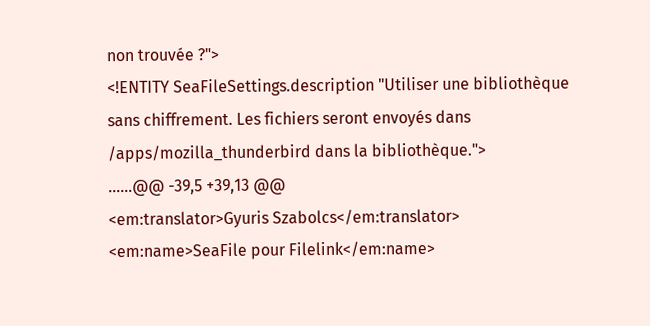non trouvée ?">
<!ENTITY SeaFileSettings.description "Utiliser une bibliothèque sans chiffrement. Les fichiers seront envoyés dans /apps/mozilla_thunderbird dans la bibliothèque.">
......@@ -39,5 +39,13 @@
<em:translator>Gyuris Szabolcs</em:translator>
<em:name>SeaFile pour Filelink</em:name>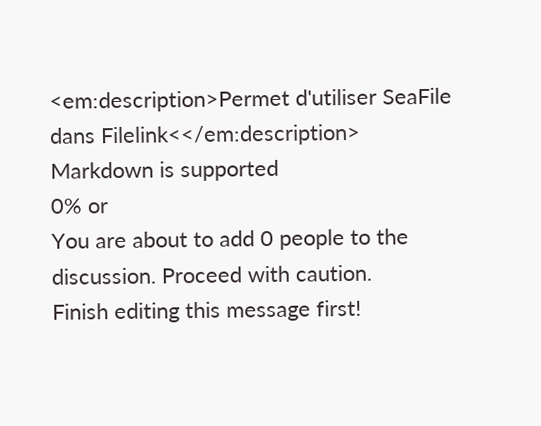<em:description>Permet d'utiliser SeaFile dans Filelink<</em:description>
Markdown is supported
0% or
You are about to add 0 people to the discussion. Proceed with caution.
Finish editing this message first!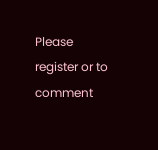Please register or to comment